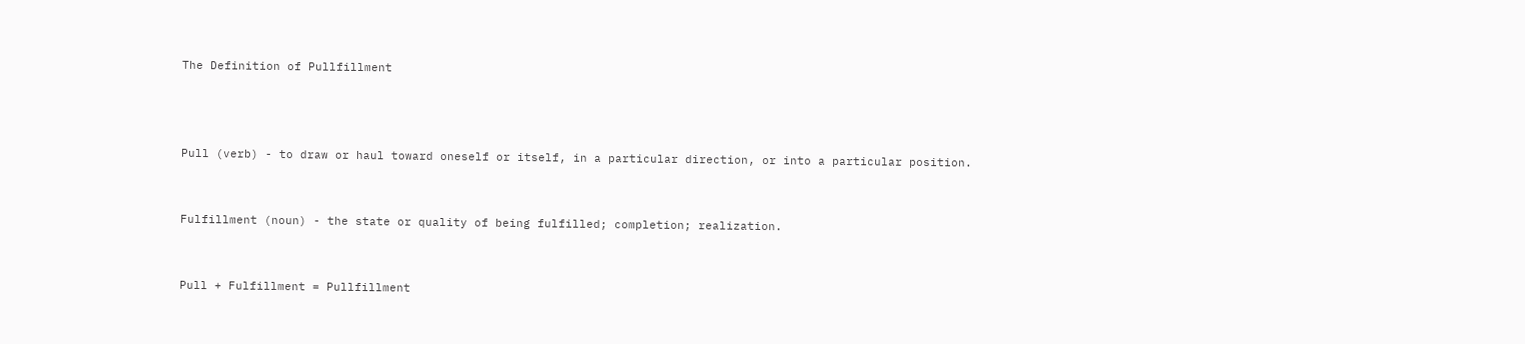The Definition of Pullfillment



Pull (verb) - to draw or haul toward oneself or itself, in a particular direction, or into a particular position.


Fulfillment (noun) - the state or quality of being fulfilled; completion; realization.


Pull + Fulfillment = Pullfillment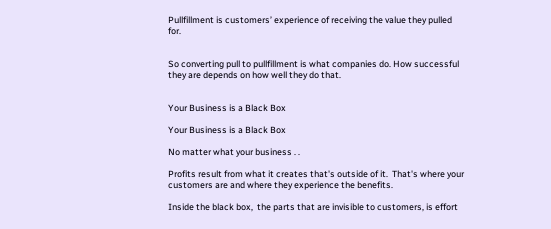Pullfillment is customers’ experience of receiving the value they pulled for.


So converting pull to pullfillment is what companies do. How successful they are depends on how well they do that.


Your Business is a Black Box

Your Business is a Black Box

No matter what your business . .

Profits result from what it creates that's outside of it.  That's where your customers are and where they experience the benefits.

Inside the black box,  the parts that are invisible to customers, is effort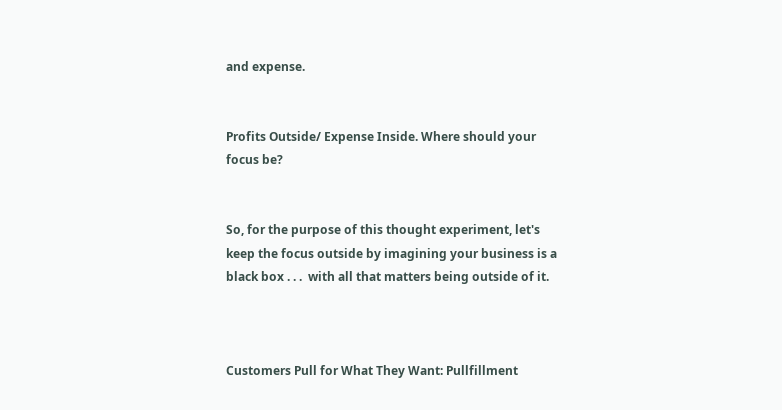and expense.


Profits Outside/ Expense Inside. Where should your focus be?


So, for the purpose of this thought experiment, let's keep the focus outside by imagining your business is a black box . . .  with all that matters being outside of it.



Customers Pull for What They Want: Pullfillment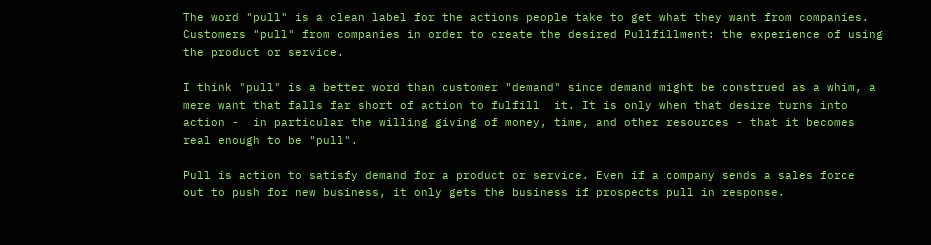The word "pull" is a clean label for the actions people take to get what they want from companies.  Customers "pull" from companies in order to create the desired Pullfillment: the experience of using the product or service.

I think "pull" is a better word than customer "demand" since demand might be construed as a whim, a mere want that falls far short of action to fulfill  it. It is only when that desire turns into action -  in particular the willing giving of money, time, and other resources - that it becomes real enough to be "pull".

Pull is action to satisfy demand for a product or service. Even if a company sends a sales force  out to push for new business, it only gets the business if prospects pull in response.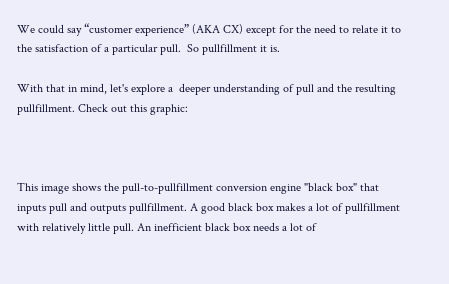We could say “customer experience” (AKA CX) except for the need to relate it to the satisfaction of a particular pull.  So pullfillment it is.

With that in mind, let's explore a  deeper understanding of pull and the resulting pullfillment. Check out this graphic:



This image shows the pull-to-pullfillment conversion engine "black box" that inputs pull and outputs pullfillment. A good black box makes a lot of pullfillment with relatively little pull. An inefficient black box needs a lot of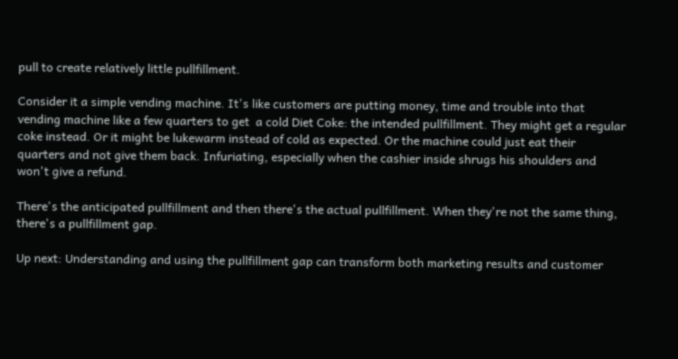pull to create relatively little pullfillment.

Consider it a simple vending machine. It's like customers are putting money, time and trouble into that vending machine like a few quarters to get  a cold Diet Coke: the intended pullfillment. They might get a regular coke instead. Or it might be lukewarm instead of cold as expected. Or the machine could just eat their quarters and not give them back. Infuriating, especially when the cashier inside shrugs his shoulders and won't give a refund.

There's the anticipated pullfillment and then there's the actual pullfillment. When they're not the same thing, there's a pullfillment gap.

Up next: Understanding and using the pullfillment gap can transform both marketing results and customer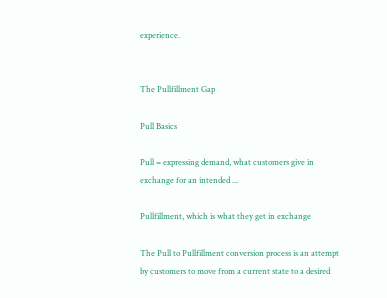experience.


The Pullfillment Gap

Pull Basics

Pull = expressing demand, what customers give in exchange for an intended ...

Pullfillment, which is what they get in exchange

The Pull to Pullfillment conversion process is an attempt by customers to move from a current state to a desired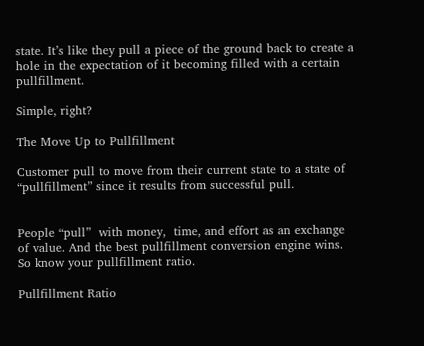state. It’s like they pull a piece of the ground back to create a hole in the expectation of it becoming filled with a certain pullfillment.

Simple, right?

The Move Up to Pullfillment

Customer pull to move from their current state to a state of  “pullfillment” since it results from successful pull.


People “pull”  with money,  time, and effort as an exchange of value. And the best pullfillment conversion engine wins. So know your pullfillment ratio.

Pullfillment Ratio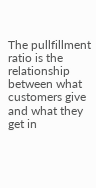The pullfillment ratio is the relationship between what customers give and what they get in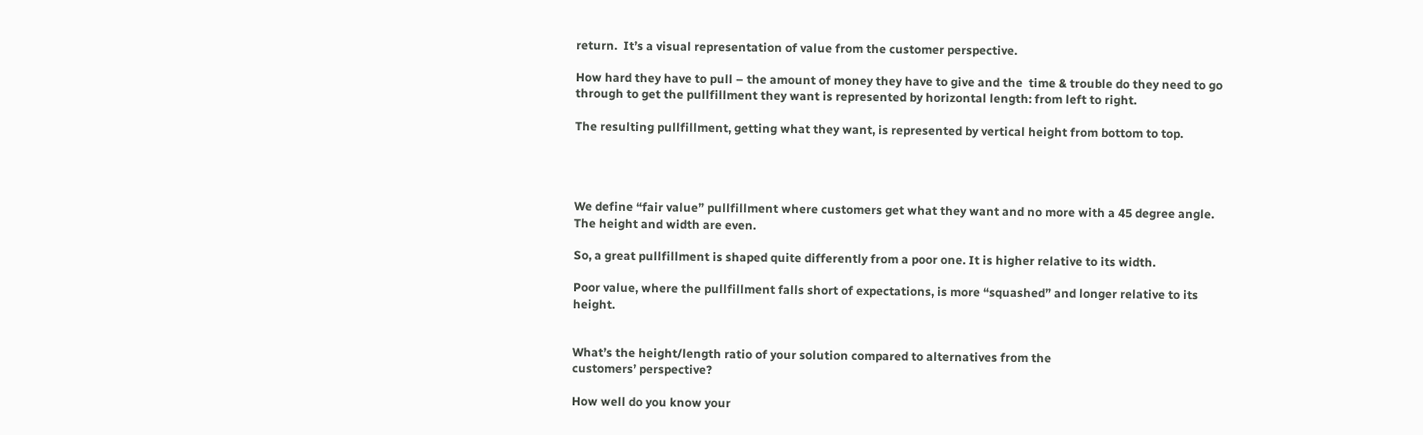return.  It’s a visual representation of value from the customer perspective.

How hard they have to pull – the amount of money they have to give and the  time & trouble do they need to go through to get the pullfillment they want is represented by horizontal length: from left to right.

The resulting pullfillment, getting what they want, is represented by vertical height from bottom to top.




We define “fair value” pullfillment where customers get what they want and no more with a 45 degree angle. The height and width are even.

So, a great pullfillment is shaped quite differently from a poor one. It is higher relative to its width.

Poor value, where the pullfillment falls short of expectations, is more “squashed” and longer relative to its height.


What’s the height/length ratio of your solution compared to alternatives from the
customers’ perspective?

How well do you know your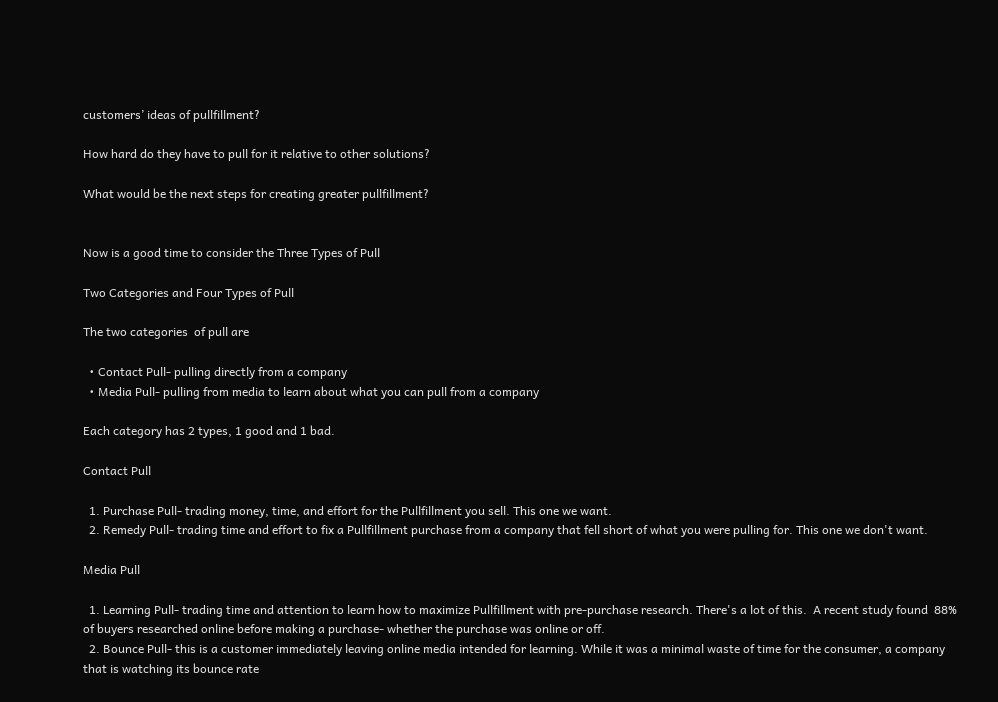customers’ ideas of pullfillment?

How hard do they have to pull for it relative to other solutions?

What would be the next steps for creating greater pullfillment?


Now is a good time to consider the Three Types of Pull

Two Categories and Four Types of Pull

The two categories  of pull are

  • Contact Pull- pulling directly from a company
  • Media Pull- pulling from media to learn about what you can pull from a company

Each category has 2 types, 1 good and 1 bad.

Contact Pull

  1. Purchase Pull- trading money, time, and effort for the Pullfillment you sell. This one we want.
  2. Remedy Pull- trading time and effort to fix a Pullfillment purchase from a company that fell short of what you were pulling for. This one we don't want.

Media Pull

  1. Learning Pull- trading time and attention to learn how to maximize Pullfillment with pre-purchase research. There's a lot of this.  A recent study found  88% of buyers researched online before making a purchase- whether the purchase was online or off.
  2. Bounce Pull- this is a customer immediately leaving online media intended for learning. While it was a minimal waste of time for the consumer, a company that is watching its bounce rate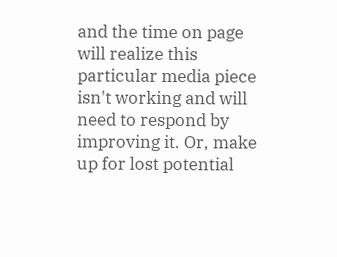and the time on page will realize this particular media piece isn't working and will need to respond by improving it. Or, make up for lost potential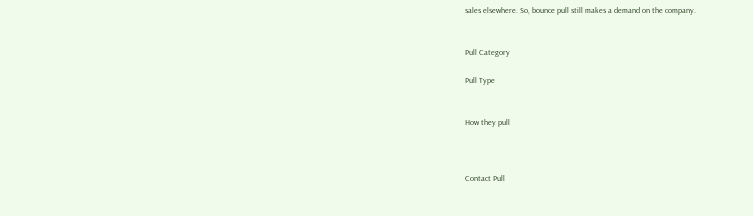sales elsewhere. So, bounce pull still makes a demand on the company.


Pull Category

Pull Type


How they pull



Contact Pull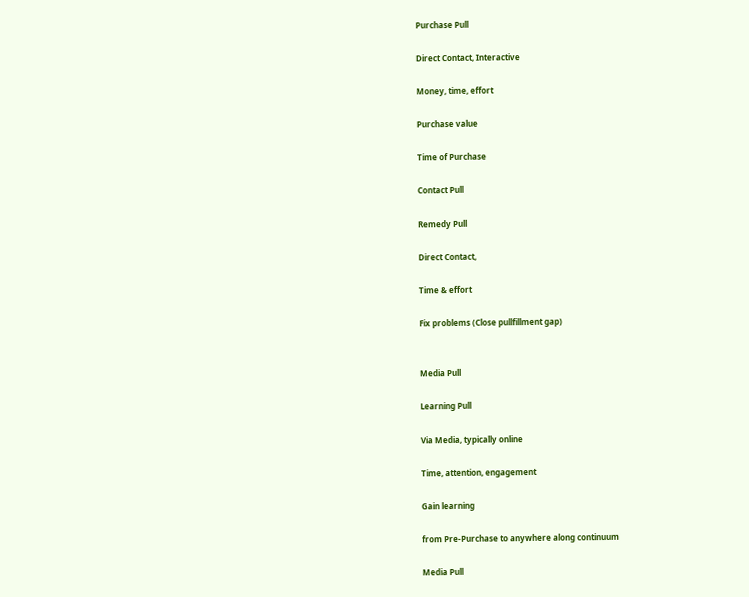Purchase Pull

Direct Contact, Interactive

Money, time, effort

Purchase value

Time of Purchase

Contact Pull

Remedy Pull

Direct Contact,

Time & effort

Fix problems (Close pullfillment gap)


Media Pull

Learning Pull

Via Media, typically online

Time, attention, engagement

Gain learning

from Pre-Purchase to anywhere along continuum

Media Pull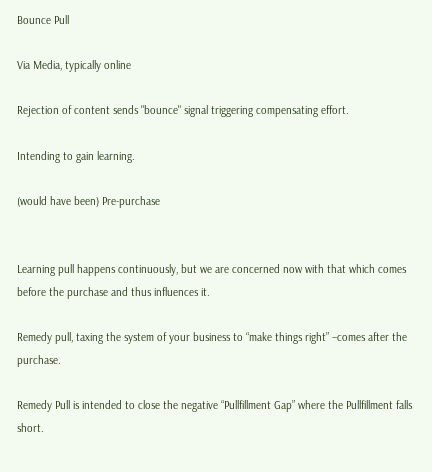Bounce Pull

Via Media, typically online

Rejection of content sends "bounce" signal triggering compensating effort.

Intending to gain learning.

(would have been) Pre-purchase


Learning pull happens continuously, but we are concerned now with that which comes before the purchase and thus influences it.

Remedy pull, taxing the system of your business to “make things right” –comes after the purchase.

Remedy Pull is intended to close the negative “Pullfillment Gap” where the Pullfillment falls short.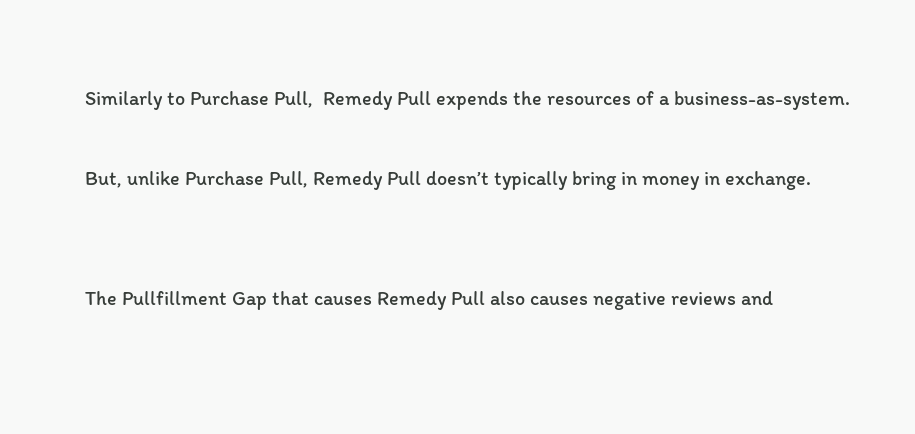Similarly to Purchase Pull,  Remedy Pull expends the resources of a business-as-system.

But, unlike Purchase Pull, Remedy Pull doesn’t typically bring in money in exchange.


The Pullfillment Gap that causes Remedy Pull also causes negative reviews and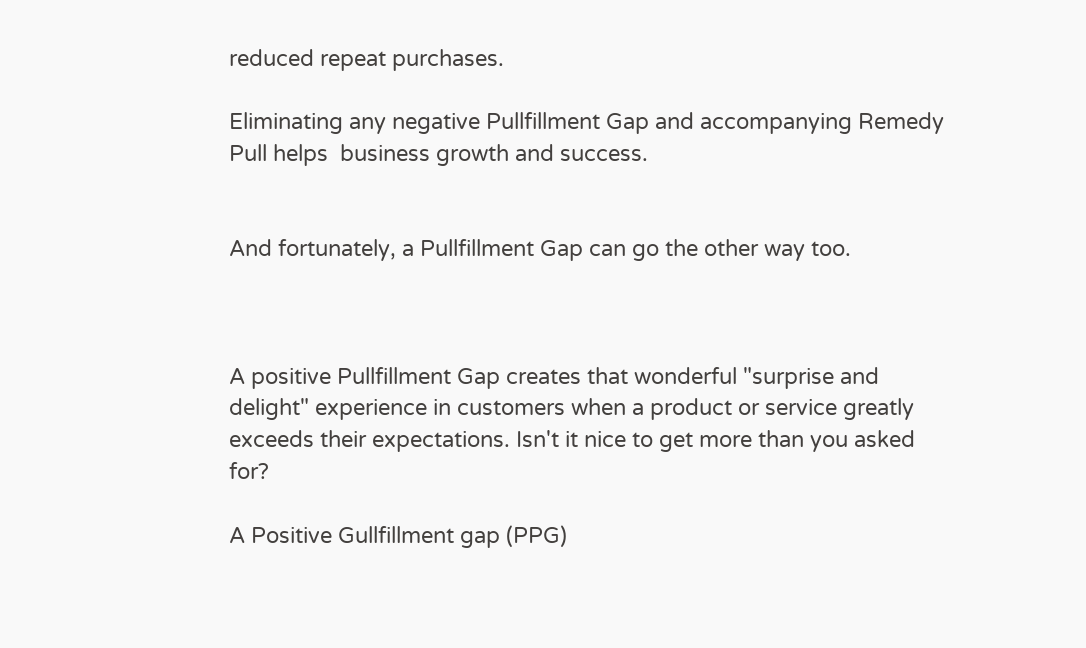reduced repeat purchases.

Eliminating any negative Pullfillment Gap and accompanying Remedy Pull helps  business growth and success.


And fortunately, a Pullfillment Gap can go the other way too.



A positive Pullfillment Gap creates that wonderful "surprise and delight" experience in customers when a product or service greatly exceeds their expectations. Isn't it nice to get more than you asked for?

A Positive Gullfillment gap (PPG)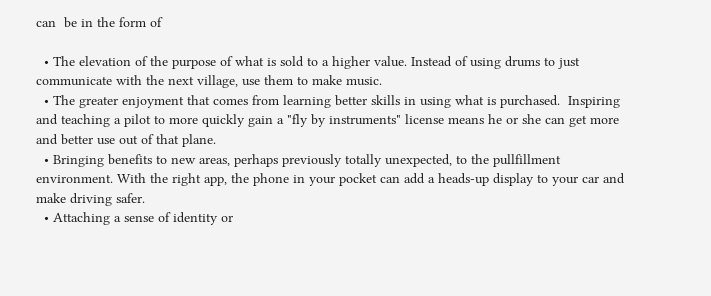can  be in the form of

  • The elevation of the purpose of what is sold to a higher value. Instead of using drums to just communicate with the next village, use them to make music.
  • The greater enjoyment that comes from learning better skills in using what is purchased.  Inspiring and teaching a pilot to more quickly gain a "fly by instruments" license means he or she can get more and better use out of that plane.
  • Bringing benefits to new areas, perhaps previously totally unexpected, to the pullfillment environment. With the right app, the phone in your pocket can add a heads-up display to your car and make driving safer.
  • Attaching a sense of identity or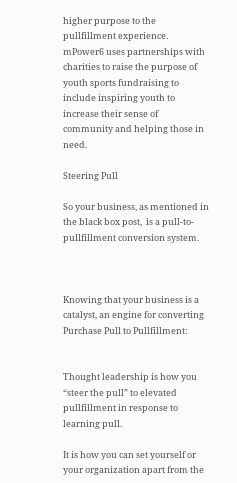higher purpose to the pullfillment experience. mPower6 uses partnerships with charities to raise the purpose of youth sports fundraising to include inspiring youth to increase their sense of community and helping those in need.

Steering Pull

So your business, as mentioned in the black box post,  is a pull-to-pullfillment conversion system.



Knowing that your business is a catalyst, an engine for converting Purchase Pull to Pullfillment:


Thought leadership is how you  “steer the pull” to elevated pullfillment in response to learning pull.

It is how you can set yourself or your organization apart from the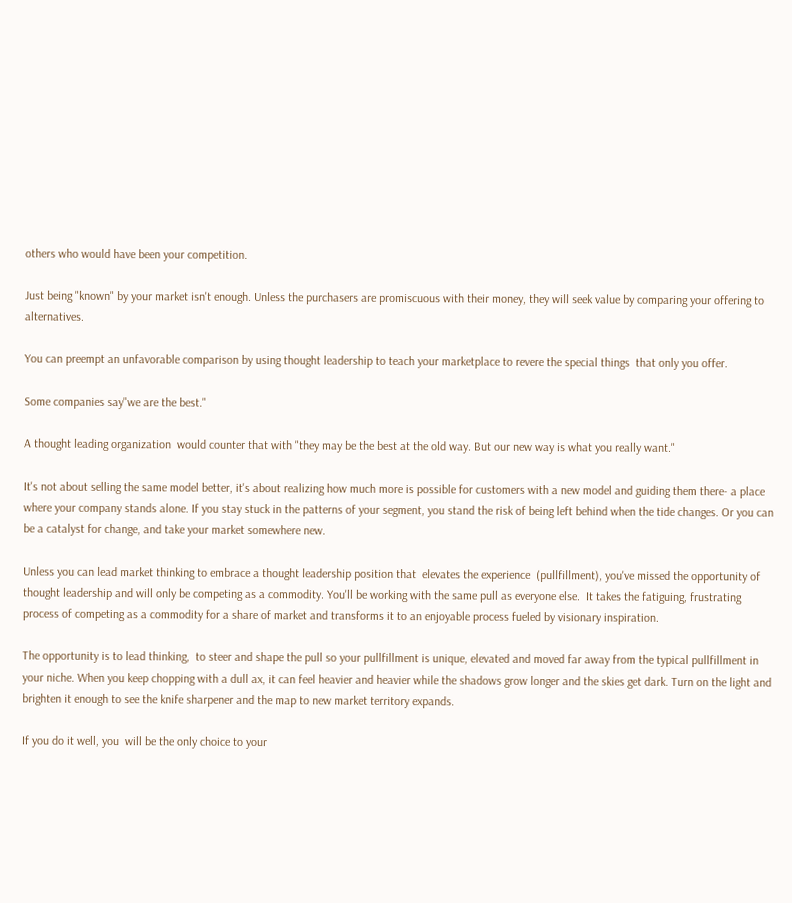others who would have been your competition.

Just being "known" by your market isn't enough. Unless the purchasers are promiscuous with their money, they will seek value by comparing your offering to alternatives.

You can preempt an unfavorable comparison by using thought leadership to teach your marketplace to revere the special things  that only you offer.

Some companies say"we are the best."

A thought leading organization  would counter that with "they may be the best at the old way. But our new way is what you really want."

It's not about selling the same model better, it's about realizing how much more is possible for customers with a new model and guiding them there- a place where your company stands alone. If you stay stuck in the patterns of your segment, you stand the risk of being left behind when the tide changes. Or you can be a catalyst for change, and take your market somewhere new.

Unless you can lead market thinking to embrace a thought leadership position that  elevates the experience  (pullfillment), you've missed the opportunity of thought leadership and will only be competing as a commodity. You'll be working with the same pull as everyone else.  It takes the fatiguing, frustrating process of competing as a commodity for a share of market and transforms it to an enjoyable process fueled by visionary inspiration.

The opportunity is to lead thinking,  to steer and shape the pull so your pullfillment is unique, elevated and moved far away from the typical pullfillment in your niche. When you keep chopping with a dull ax, it can feel heavier and heavier while the shadows grow longer and the skies get dark. Turn on the light and brighten it enough to see the knife sharpener and the map to new market territory expands.

If you do it well, you  will be the only choice to your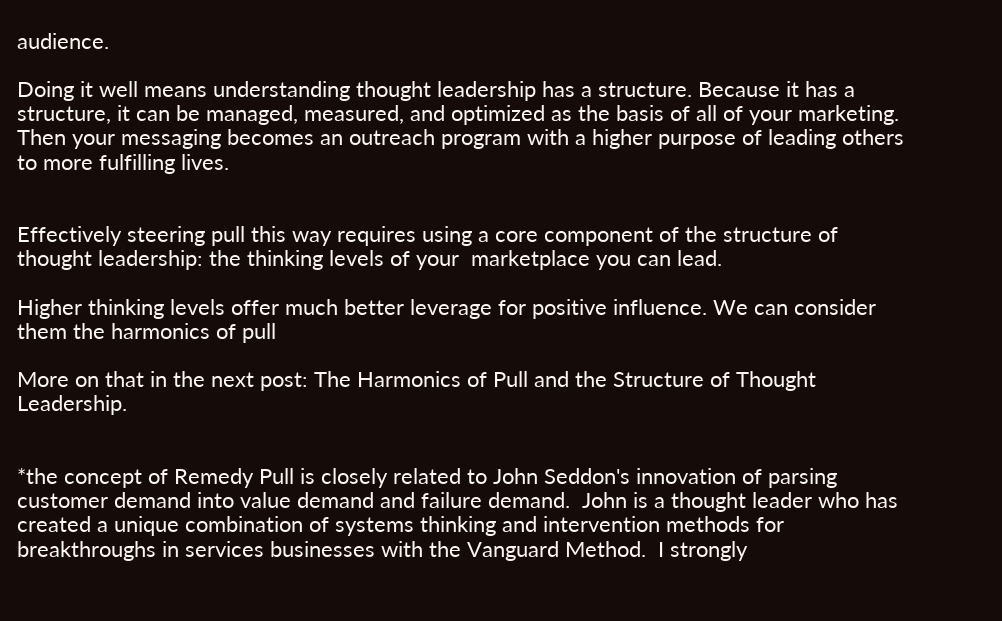audience.

Doing it well means understanding thought leadership has a structure. Because it has a structure, it can be managed, measured, and optimized as the basis of all of your marketing. Then your messaging becomes an outreach program with a higher purpose of leading others to more fulfilling lives.


Effectively steering pull this way requires using a core component of the structure of thought leadership: the thinking levels of your  marketplace you can lead.

Higher thinking levels offer much better leverage for positive influence. We can consider them the harmonics of pull

More on that in the next post: The Harmonics of Pull and the Structure of Thought Leadership.


*the concept of Remedy Pull is closely related to John Seddon's innovation of parsing customer demand into value demand and failure demand.  John is a thought leader who has created a unique combination of systems thinking and intervention methods for breakthroughs in services businesses with the Vanguard Method.  I strongly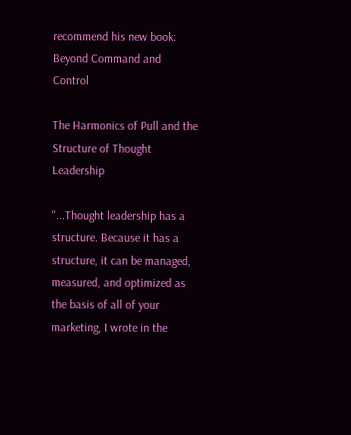recommend his new book: Beyond Command and Control

The Harmonics of Pull and the Structure of Thought Leadership

"...Thought leadership has a structure. Because it has a structure, it can be managed, measured, and optimized as the basis of all of your marketing, I wrote in the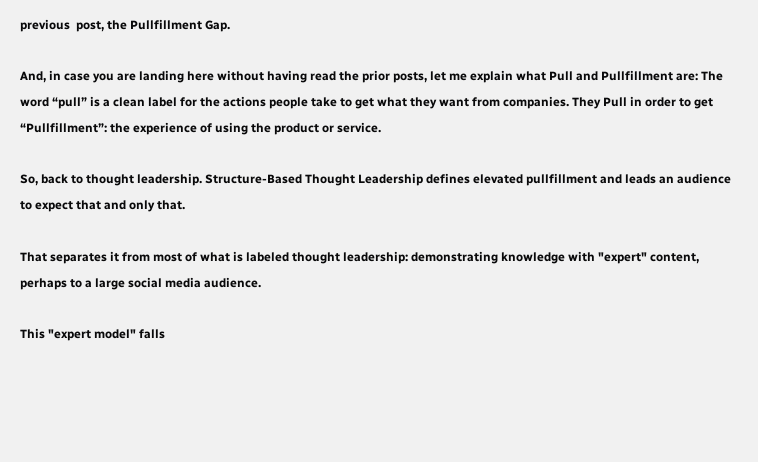previous  post, the Pullfillment Gap.

And, in case you are landing here without having read the prior posts, let me explain what Pull and Pullfillment are: The word “pull” is a clean label for the actions people take to get what they want from companies. They Pull in order to get  “Pullfillment”: the experience of using the product or service.

So, back to thought leadership. Structure-Based Thought Leadership defines elevated pullfillment and leads an audience to expect that and only that.

That separates it from most of what is labeled thought leadership: demonstrating knowledge with "expert" content, perhaps to a large social media audience.

This "expert model" falls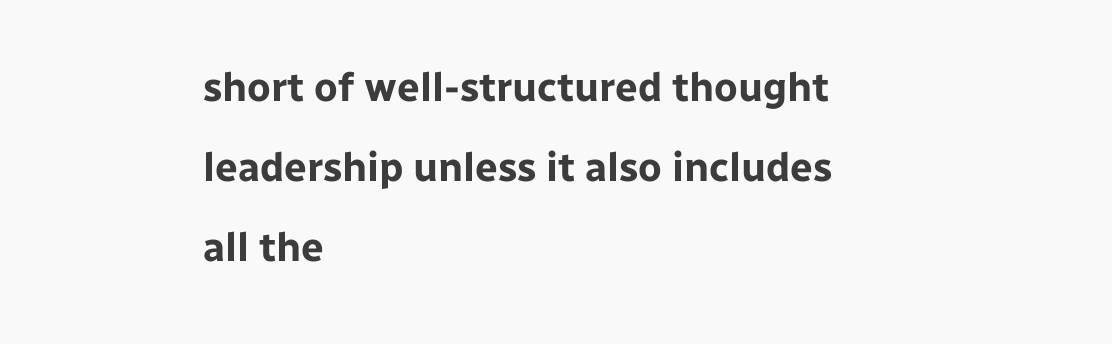short of well-structured thought leadership unless it also includes all the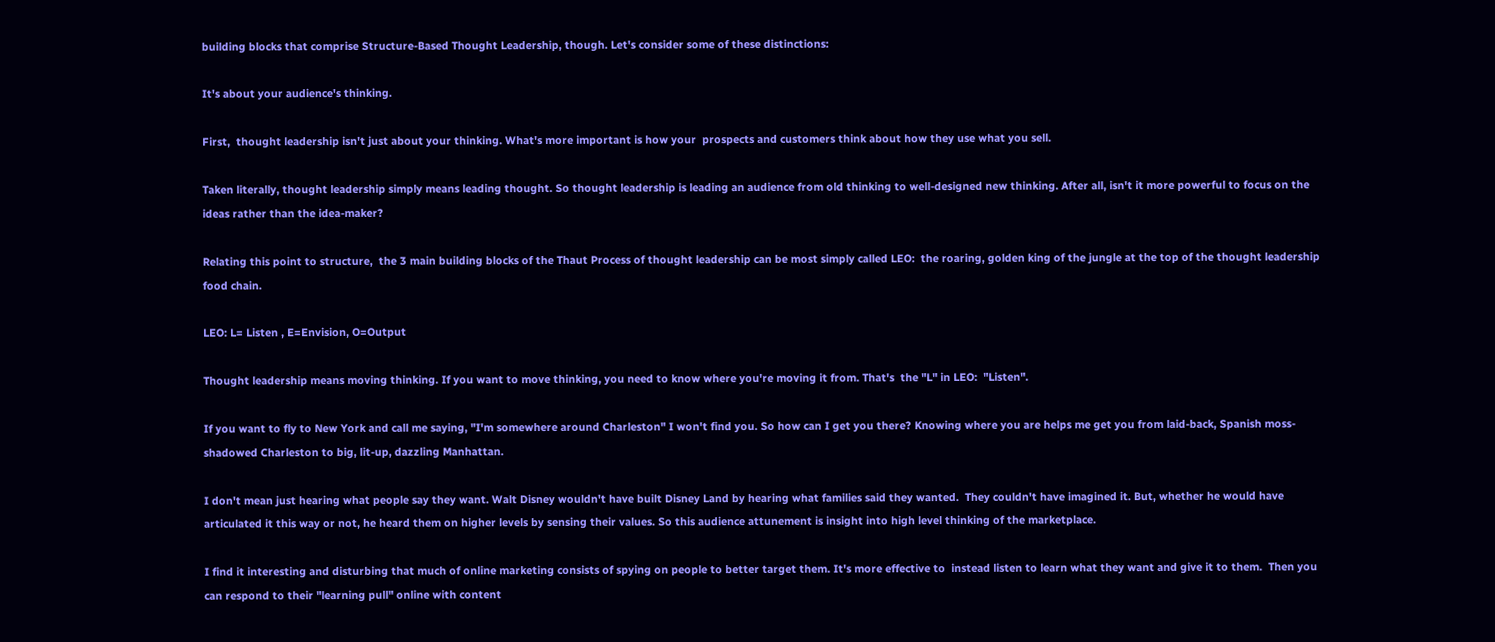building blocks that comprise Structure-Based Thought Leadership, though. Let's consider some of these distinctions:

It's about your audience's thinking.

First,  thought leadership isn't just about your thinking. What's more important is how your  prospects and customers think about how they use what you sell.

Taken literally, thought leadership simply means leading thought. So thought leadership is leading an audience from old thinking to well-designed new thinking. After all, isn't it more powerful to focus on the ideas rather than the idea-maker?

Relating this point to structure,  the 3 main building blocks of the Thaut Process of thought leadership can be most simply called LEO:  the roaring, golden king of the jungle at the top of the thought leadership food chain.

LEO: L= Listen , E=Envision, O=Output

Thought leadership means moving thinking. If you want to move thinking, you need to know where you're moving it from. That's  the "L" in LEO:  "Listen".

If you want to fly to New York and call me saying, "I'm somewhere around Charleston" I won't find you. So how can I get you there? Knowing where you are helps me get you from laid-back, Spanish moss-shadowed Charleston to big, lit-up, dazzling Manhattan.

I don't mean just hearing what people say they want. Walt Disney wouldn't have built Disney Land by hearing what families said they wanted.  They couldn't have imagined it. But, whether he would have articulated it this way or not, he heard them on higher levels by sensing their values. So this audience attunement is insight into high level thinking of the marketplace.

I find it interesting and disturbing that much of online marketing consists of spying on people to better target them. It's more effective to  instead listen to learn what they want and give it to them.  Then you can respond to their "learning pull" online with content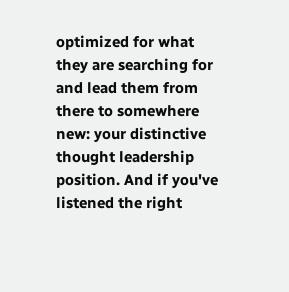optimized for what they are searching for and lead them from there to somewhere new: your distinctive thought leadership position. And if you've listened the right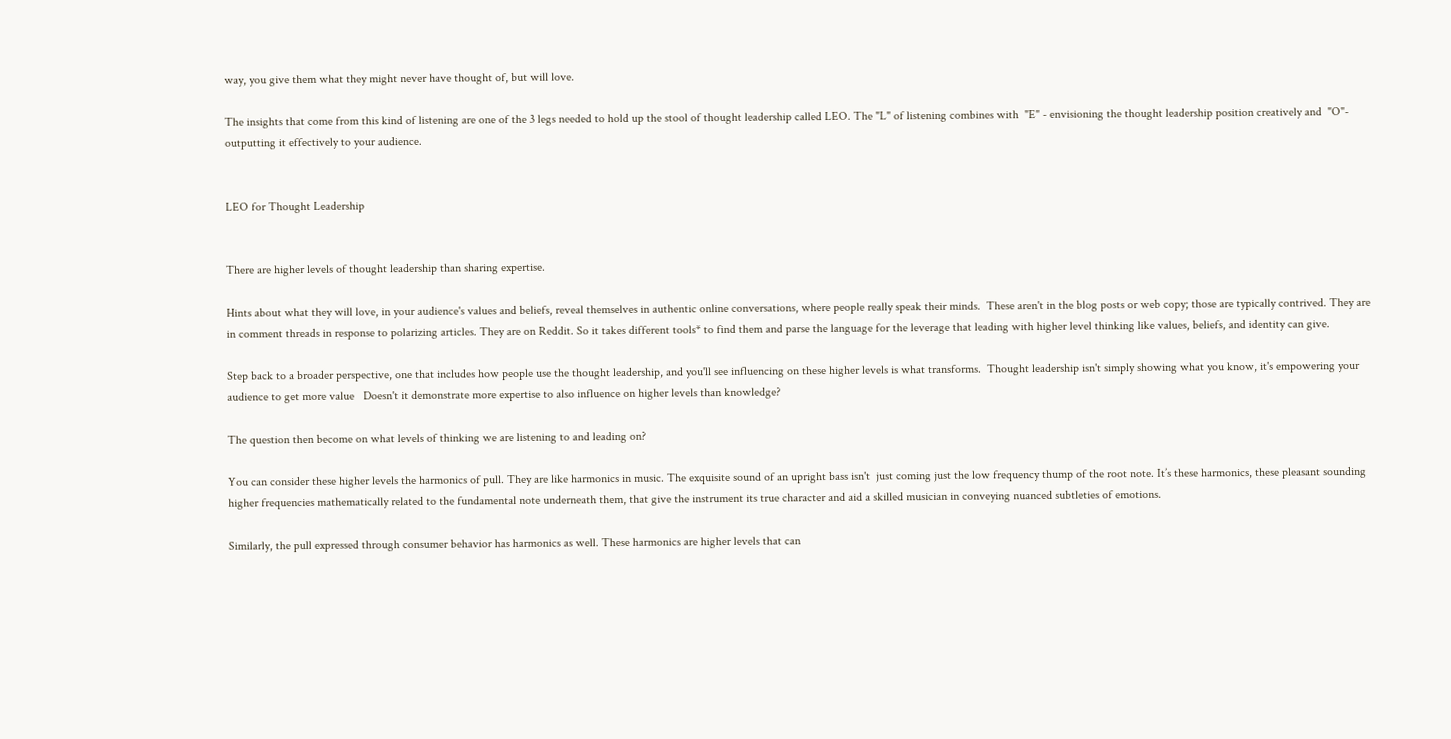way, you give them what they might never have thought of, but will love.

The insights that come from this kind of listening are one of the 3 legs needed to hold up the stool of thought leadership called LEO. The "L" of listening combines with  "E" - envisioning the thought leadership position creatively and  "O"- outputting it effectively to your audience.


LEO for Thought Leadership


There are higher levels of thought leadership than sharing expertise.

Hints about what they will love, in your audience's values and beliefs, reveal themselves in authentic online conversations, where people really speak their minds.  These aren't in the blog posts or web copy; those are typically contrived. They are in comment threads in response to polarizing articles. They are on Reddit. So it takes different tools* to find them and parse the language for the leverage that leading with higher level thinking like values, beliefs, and identity can give.

Step back to a broader perspective, one that includes how people use the thought leadership, and you'll see influencing on these higher levels is what transforms.  Thought leadership isn't simply showing what you know, it's empowering your audience to get more value   Doesn't it demonstrate more expertise to also influence on higher levels than knowledge?

The question then become on what levels of thinking we are listening to and leading on?

You can consider these higher levels the harmonics of pull. They are like harmonics in music. The exquisite sound of an upright bass isn't  just coming just the low frequency thump of the root note. It’s these harmonics, these pleasant sounding higher frequencies mathematically related to the fundamental note underneath them, that give the instrument its true character and aid a skilled musician in conveying nuanced subtleties of emotions.

Similarly, the pull expressed through consumer behavior has harmonics as well. These harmonics are higher levels that can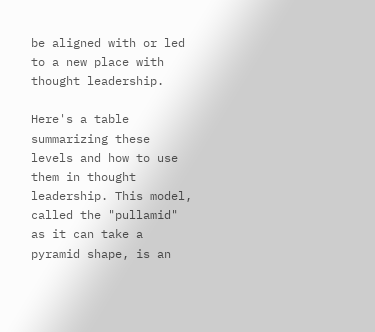be aligned with or led to a new place with thought leadership.

Here's a table summarizing these levels and how to use them in thought leadership. This model, called the "pullamid" as it can take a pyramid shape, is an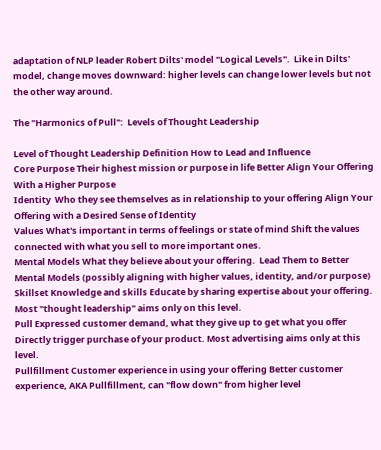adaptation of NLP leader Robert Dilts' model "Logical Levels".  Like in Dilts' model, change moves downward: higher levels can change lower levels but not the other way around.

The "Harmonics of Pull":  Levels of Thought Leadership

Level of Thought Leadership Definition How to Lead and Influence
Core Purpose Their highest mission or purpose in life Better Align Your Offering With a Higher Purpose
Identity  Who they see themselves as in relationship to your offering Align Your Offering with a Desired Sense of Identity
Values What's important in terms of feelings or state of mind Shift the values connected with what you sell to more important ones.
Mental Models What they believe about your offering.  Lead Them to Better Mental Models (possibly aligning with higher values, identity, and/or purpose)
Skillset Knowledge and skills Educate by sharing expertise about your offering. Most "thought leadership" aims only on this level.
Pull Expressed customer demand, what they give up to get what you offer Directly trigger purchase of your product. Most advertising aims only at this level.
Pullfillment Customer experience in using your offering Better customer experience, AKA Pullfillment, can "flow down" from higher level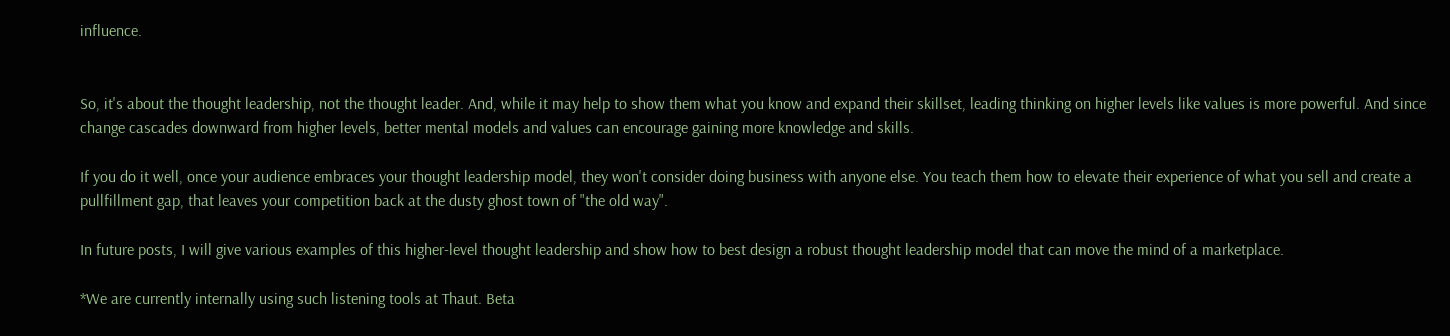influence.


So, it's about the thought leadership, not the thought leader. And, while it may help to show them what you know and expand their skillset, leading thinking on higher levels like values is more powerful. And since change cascades downward from higher levels, better mental models and values can encourage gaining more knowledge and skills.

If you do it well, once your audience embraces your thought leadership model, they won't consider doing business with anyone else. You teach them how to elevate their experience of what you sell and create a pullfillment gap, that leaves your competition back at the dusty ghost town of "the old way".

In future posts, I will give various examples of this higher-level thought leadership and show how to best design a robust thought leadership model that can move the mind of a marketplace.

*We are currently internally using such listening tools at Thaut. Beta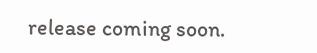release coming soon.